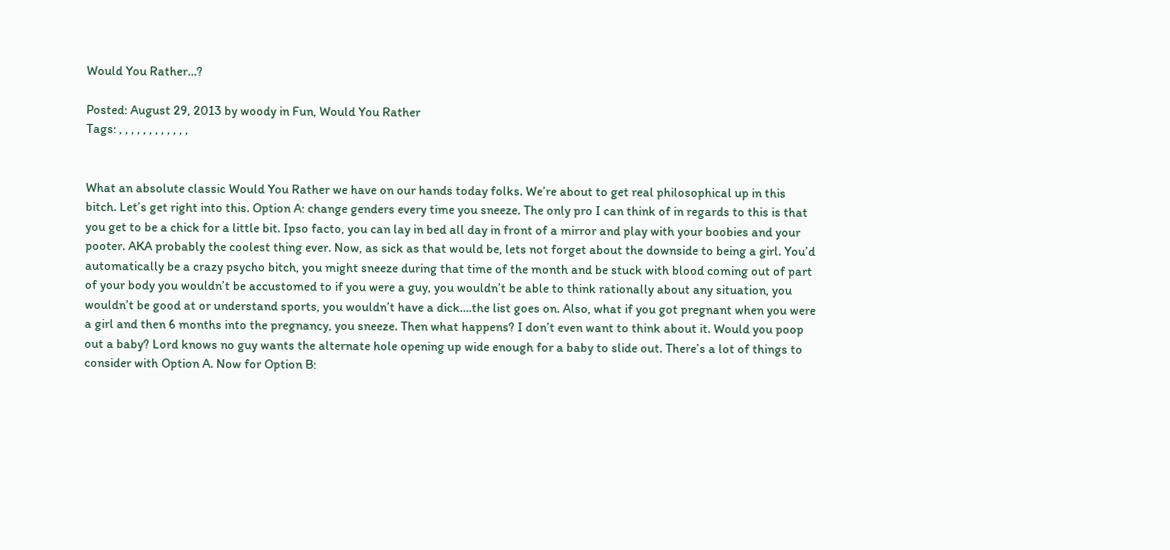Would You Rather…?

Posted: August 29, 2013 by woody in Fun, Would You Rather
Tags: , , , , , , , , , , , ,


What an absolute classic Would You Rather we have on our hands today folks. We’re about to get real philosophical up in this bitch. Let’s get right into this. Option A: change genders every time you sneeze. The only pro I can think of in regards to this is that you get to be a chick for a little bit. Ipso facto, you can lay in bed all day in front of a mirror and play with your boobies and your pooter. AKA probably the coolest thing ever. Now, as sick as that would be, lets not forget about the downside to being a girl. You’d automatically be a crazy psycho bitch, you might sneeze during that time of the month and be stuck with blood coming out of part of your body you wouldn’t be accustomed to if you were a guy, you wouldn’t be able to think rationally about any situation, you wouldn’t be good at or understand sports, you wouldn’t have a dick….the list goes on. Also, what if you got pregnant when you were a girl and then 6 months into the pregnancy, you sneeze. Then what happens? I don’t even want to think about it. Would you poop out a baby? Lord knows no guy wants the alternate hole opening up wide enough for a baby to slide out. There’s a lot of things to consider with Option A. Now for Option B: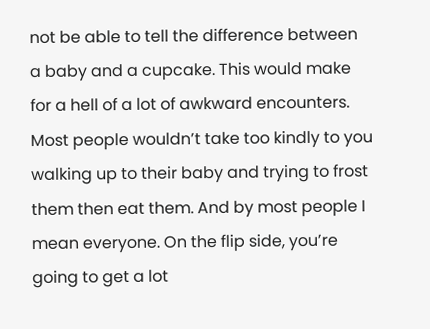not be able to tell the difference between a baby and a cupcake. This would make for a hell of a lot of awkward encounters. Most people wouldn’t take too kindly to you walking up to their baby and trying to frost them then eat them. And by most people I mean everyone. On the flip side, you’re going to get a lot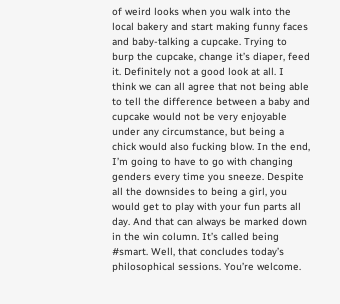of weird looks when you walk into the local bakery and start making funny faces and baby-talking a cupcake. Trying to burp the cupcake, change it’s diaper, feed it. Definitely not a good look at all. I think we can all agree that not being able to tell the difference between a baby and cupcake would not be very enjoyable under any circumstance, but being a chick would also fucking blow. In the end, I’m going to have to go with changing genders every time you sneeze. Despite all the downsides to being a girl, you would get to play with your fun parts all day. And that can always be marked down in the win column. It’s called being #smart. Well, that concludes today’s philosophical sessions. You’re welcome.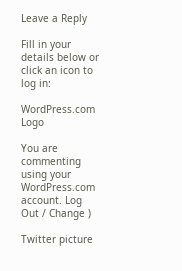Leave a Reply

Fill in your details below or click an icon to log in:

WordPress.com Logo

You are commenting using your WordPress.com account. Log Out / Change )

Twitter picture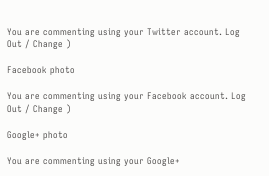You are commenting using your Twitter account. Log Out / Change )

Facebook photo

You are commenting using your Facebook account. Log Out / Change )

Google+ photo

You are commenting using your Google+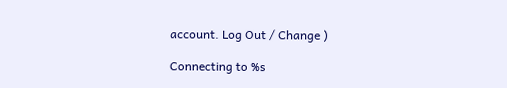account. Log Out / Change )

Connecting to %s